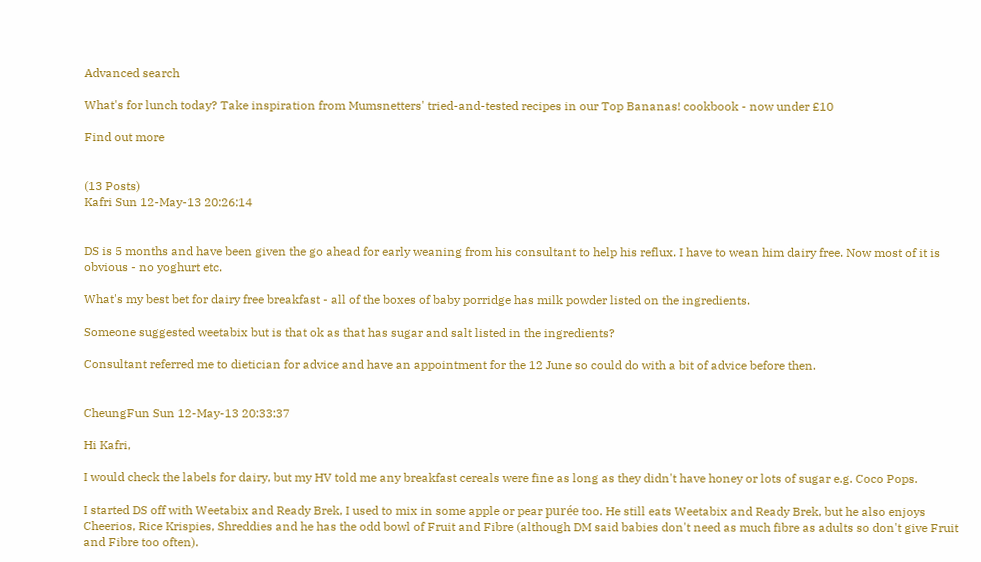Advanced search

What's for lunch today? Take inspiration from Mumsnetters' tried-and-tested recipes in our Top Bananas! cookbook - now under £10

Find out more


(13 Posts)
Kafri Sun 12-May-13 20:26:14


DS is 5 months and have been given the go ahead for early weaning from his consultant to help his reflux. I have to wean him dairy free. Now most of it is obvious - no yoghurt etc.

What's my best bet for dairy free breakfast - all of the boxes of baby porridge has milk powder listed on the ingredients.

Someone suggested weetabix but is that ok as that has sugar and salt listed in the ingredients?

Consultant referred me to dietician for advice and have an appointment for the 12 June so could do with a bit of advice before then.


CheungFun Sun 12-May-13 20:33:37

Hi Kafri,

I would check the labels for dairy, but my HV told me any breakfast cereals were fine as long as they didn't have honey or lots of sugar e.g. Coco Pops.

I started DS off with Weetabix and Ready Brek, I used to mix in some apple or pear purée too. He still eats Weetabix and Ready Brek, but he also enjoys Cheerios, Rice Krispies, Shreddies and he has the odd bowl of Fruit and Fibre (although DM said babies don't need as much fibre as adults so don't give Fruit and Fibre too often).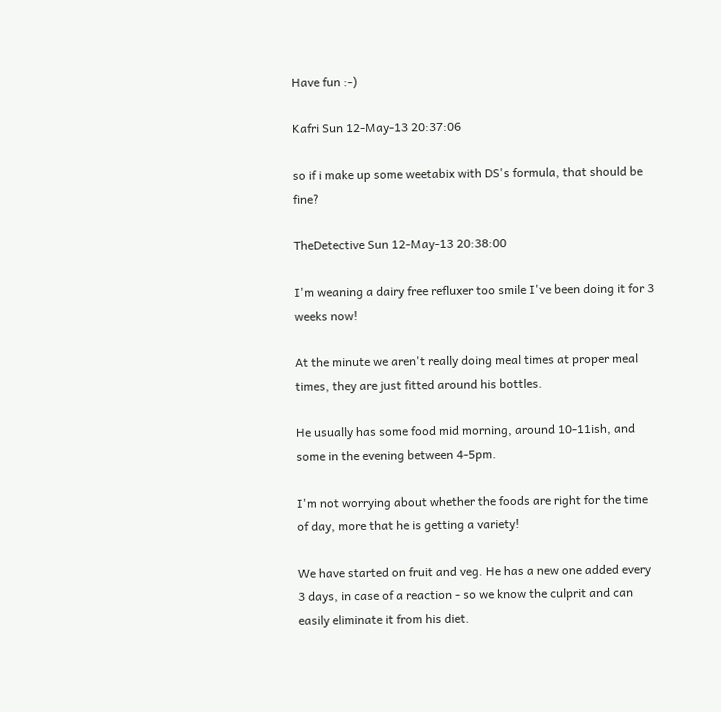Have fun :-)

Kafri Sun 12-May-13 20:37:06

so if i make up some weetabix with DS's formula, that should be fine?

TheDetective Sun 12-May-13 20:38:00

I'm weaning a dairy free refluxer too smile I've been doing it for 3 weeks now!

At the minute we aren't really doing meal times at proper meal times, they are just fitted around his bottles.

He usually has some food mid morning, around 10-11ish, and some in the evening between 4-5pm.

I'm not worrying about whether the foods are right for the time of day, more that he is getting a variety!

We have started on fruit and veg. He has a new one added every 3 days, in case of a reaction - so we know the culprit and can easily eliminate it from his diet.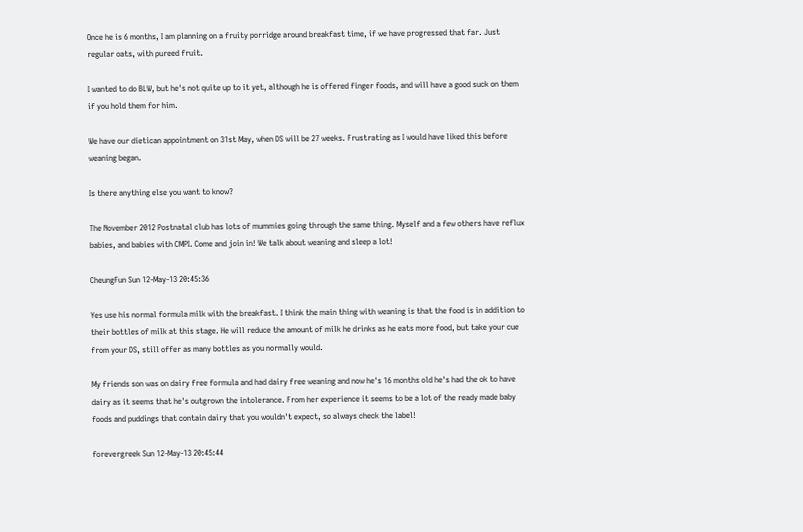Once he is 6 months, I am planning on a fruity porridge around breakfast time, if we have progressed that far. Just regular oats, with pureed fruit.

I wanted to do BLW, but he's not quite up to it yet, although he is offered finger foods, and will have a good suck on them if you hold them for him.

We have our dietican appointment on 31st May, when DS will be 27 weeks. Frustrating as I would have liked this before weaning began.

Is there anything else you want to know?

The November 2012 Postnatal club has lots of mummies going through the same thing. Myself and a few others have reflux babies, and babies with CMPI. Come and join in! We talk about weaning and sleep a lot!

CheungFun Sun 12-May-13 20:45:36

Yes use his normal formula milk with the breakfast. I think the main thing with weaning is that the food is in addition to their bottles of milk at this stage. He will reduce the amount of milk he drinks as he eats more food, but take your cue from your DS, still offer as many bottles as you normally would.

My friends son was on dairy free formula and had dairy free weaning and now he's 16 months old he's had the ok to have dairy as it seems that he's outgrown the intolerance. From her experience it seems to be a lot of the ready made baby foods and puddings that contain dairy that you wouldn't expect, so always check the label!

forevergreek Sun 12-May-13 20:45:44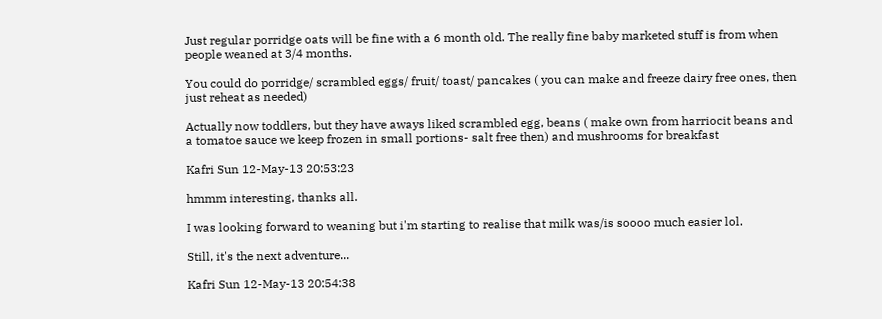Just regular porridge oats will be fine with a 6 month old. The really fine baby marketed stuff is from when people weaned at 3/4 months.

You could do porridge/ scrambled eggs/ fruit/ toast/ pancakes ( you can make and freeze dairy free ones, then just reheat as needed)

Actually now toddlers, but they have aways liked scrambled egg, beans ( make own from harriocit beans and a tomatoe sauce we keep frozen in small portions- salt free then) and mushrooms for breakfast

Kafri Sun 12-May-13 20:53:23

hmmm interesting, thanks all.

I was looking forward to weaning but i'm starting to realise that milk was/is soooo much easier lol.

Still, it's the next adventure...

Kafri Sun 12-May-13 20:54:38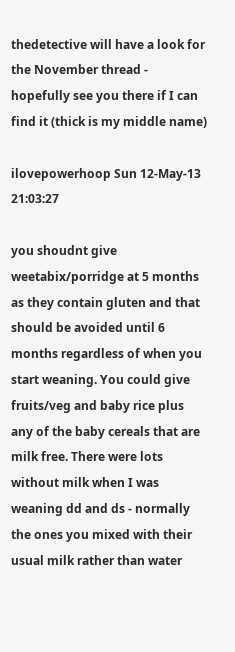thedetective will have a look for the November thread - hopefully see you there if I can find it (thick is my middle name)

ilovepowerhoop Sun 12-May-13 21:03:27

you shoudnt give weetabix/porridge at 5 months as they contain gluten and that should be avoided until 6 months regardless of when you start weaning. You could give fruits/veg and baby rice plus any of the baby cereals that are milk free. There were lots without milk when I was weaning dd and ds - normally the ones you mixed with their usual milk rather than water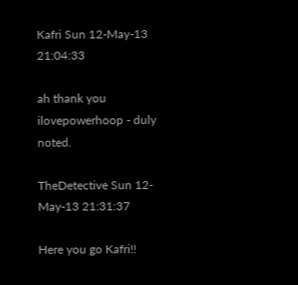Kafri Sun 12-May-13 21:04:33

ah thank you ilovepowerhoop - duly noted.

TheDetective Sun 12-May-13 21:31:37

Here you go Kafri!!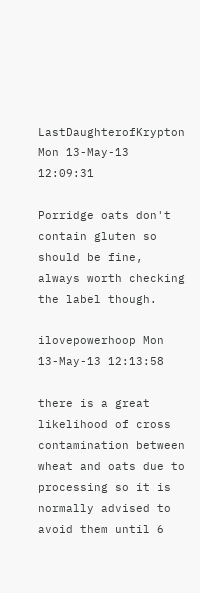LastDaughterofKrypton Mon 13-May-13 12:09:31

Porridge oats don't contain gluten so should be fine, always worth checking the label though.

ilovepowerhoop Mon 13-May-13 12:13:58

there is a great likelihood of cross contamination between wheat and oats due to processing so it is normally advised to avoid them until 6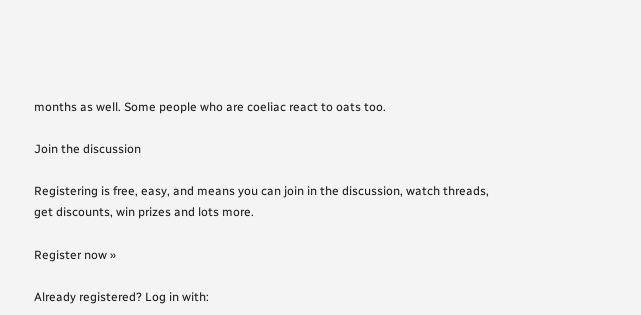months as well. Some people who are coeliac react to oats too.

Join the discussion

Registering is free, easy, and means you can join in the discussion, watch threads, get discounts, win prizes and lots more.

Register now »

Already registered? Log in with: